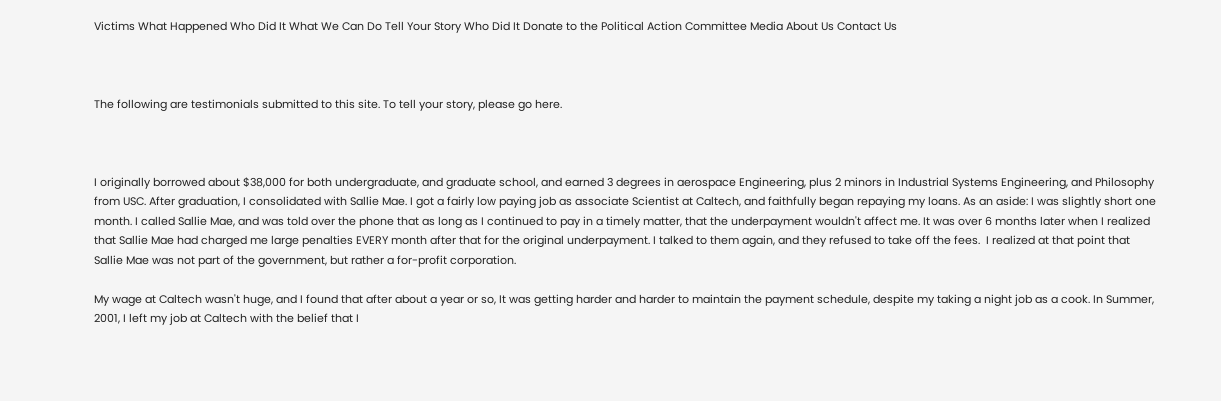Victims What Happened Who Did It What We Can Do Tell Your Story Who Did It Donate to the Political Action Committee Media About Us Contact Us



The following are testimonials submitted to this site. To tell your story, please go here.



I originally borrowed about $38,000 for both undergraduate, and graduate school, and earned 3 degrees in aerospace Engineering, plus 2 minors in Industrial Systems Engineering, and Philosophy from USC. After graduation, I consolidated with Sallie Mae. I got a fairly low paying job as associate Scientist at Caltech, and faithfully began repaying my loans. As an aside: I was slightly short one month. I called Sallie Mae, and was told over the phone that as long as I continued to pay in a timely matter, that the underpayment wouldn't affect me. It was over 6 months later when I realized that Sallie Mae had charged me large penalties EVERY month after that for the original underpayment. I talked to them again, and they refused to take off the fees.  I realized at that point that Sallie Mae was not part of the government, but rather a for-profit corporation.

My wage at Caltech wasn't huge, and I found that after about a year or so, It was getting harder and harder to maintain the payment schedule, despite my taking a night job as a cook. In Summer, 2001, I left my job at Caltech with the belief that I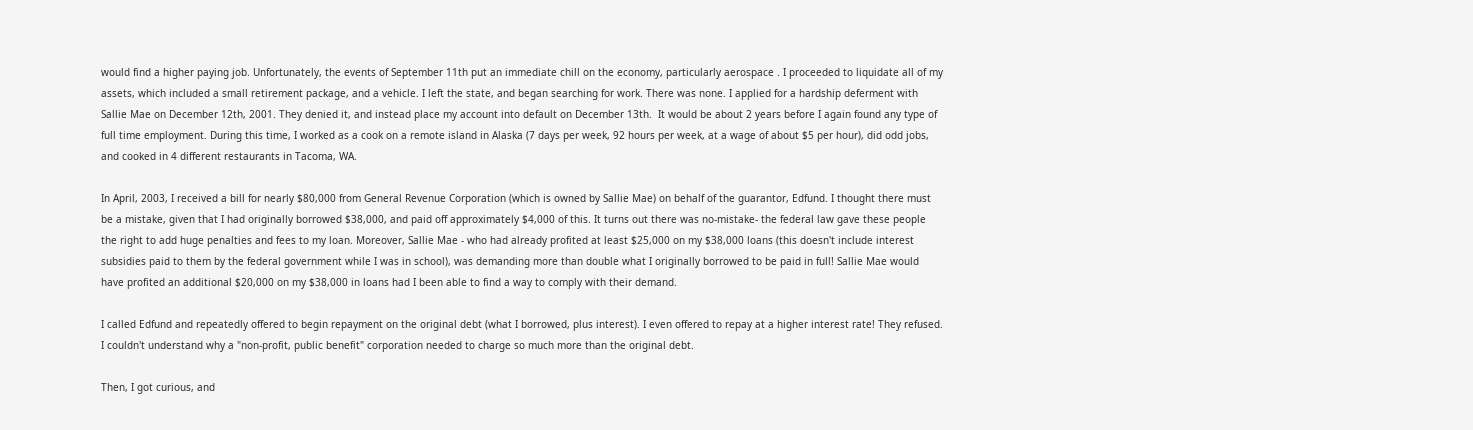would find a higher paying job. Unfortunately, the events of September 11th put an immediate chill on the economy, particularly aerospace . I proceeded to liquidate all of my assets, which included a small retirement package, and a vehicle. I left the state, and began searching for work. There was none. I applied for a hardship deferment with Sallie Mae on December 12th, 2001. They denied it, and instead place my account into default on December 13th.  It would be about 2 years before I again found any type of full time employment. During this time, I worked as a cook on a remote island in Alaska (7 days per week, 92 hours per week, at a wage of about $5 per hour), did odd jobs, and cooked in 4 different restaurants in Tacoma, WA.

In April, 2003, I received a bill for nearly $80,000 from General Revenue Corporation (which is owned by Sallie Mae) on behalf of the guarantor, Edfund. I thought there must be a mistake, given that I had originally borrowed $38,000, and paid off approximately $4,000 of this. It turns out there was no-mistake- the federal law gave these people the right to add huge penalties and fees to my loan. Moreover, Sallie Mae - who had already profited at least $25,000 on my $38,000 loans (this doesn't include interest subsidies paid to them by the federal government while I was in school), was demanding more than double what I originally borrowed to be paid in full! Sallie Mae would have profited an additional $20,000 on my $38,000 in loans had I been able to find a way to comply with their demand.

I called Edfund and repeatedly offered to begin repayment on the original debt (what I borrowed, plus interest). I even offered to repay at a higher interest rate! They refused. I couldn't understand why a "non-profit, public benefit" corporation needed to charge so much more than the original debt.

Then, I got curious, and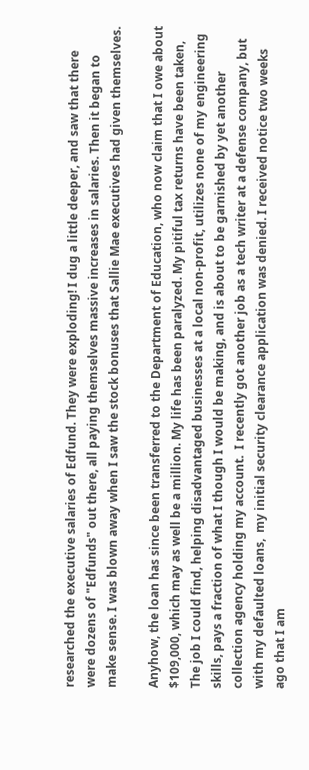researched the executive salaries of Edfund. They were exploding! I dug a little deeper, and saw that there were dozens of "Edfunds" out there, all paying themselves massive increases in salaries. Then it began to make sense. I was blown away when I saw the stock bonuses that Sallie Mae executives had given themselves.

Anyhow, the loan has since been transferred to the Department of Education, who now claim that I owe about $109,000, which may as well be a million. My life has been paralyzed. My pitiful tax returns have been taken,  The job I could find, helping disadvantaged businesses at a local non-profit, utilizes none of my engineering skills, pays a fraction of what I though I would be making, and is about to be garnished by yet another collection agency holding my account.  I recently got another job as a tech writer at a defense company, but with my defaulted loans,  my initial security clearance application was denied. I received notice two weeks ago that I am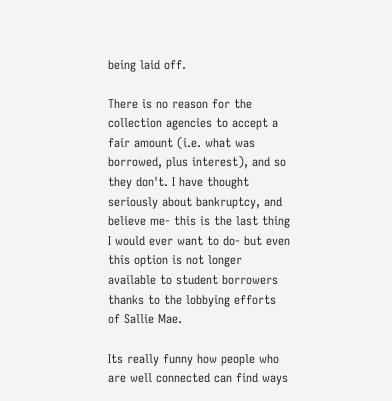being laid off.

There is no reason for the collection agencies to accept a fair amount (i.e. what was borrowed, plus interest), and so they don't. I have thought seriously about bankruptcy, and believe me- this is the last thing I would ever want to do- but even this option is not longer available to student borrowers thanks to the lobbying efforts of Sallie Mae.

Its really funny how people who are well connected can find ways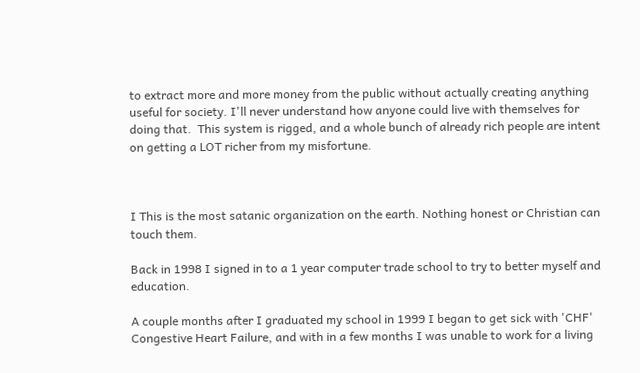to extract more and more money from the public without actually creating anything useful for society. I'll never understand how anyone could live with themselves for doing that.  This system is rigged, and a whole bunch of already rich people are intent on getting a LOT richer from my misfortune.



I This is the most satanic organization on the earth. Nothing honest or Christian can touch them.

Back in 1998 I signed in to a 1 year computer trade school to try to better myself and education.

A couple months after I graduated my school in 1999 I began to get sick with 'CHF' Congestive Heart Failure, and with in a few months I was unable to work for a living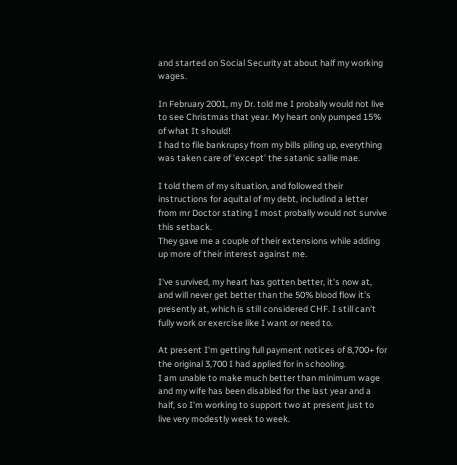and started on Social Security at about half my working wages.

In February 2001, my Dr. told me I probally would not live to see Christmas that year. My heart only pumped 15% of what It should!
I had to file bankrupsy from my bills piling up, everything was taken care of 'except' the satanic sallie mae.

I told them of my situation, and followed their instructions for aquital of my debt, includind a letter from mr Doctor stating I most probally would not survive this setback.
They gave me a couple of their extensions while adding up more of their interest against me.

I've survived, my heart has gotten better, it's now at, and will never get better than the 50% blood flow it's presently at, which is still considered CHF. I still can't fully work or exercise like I want or need to.

At present I'm getting full payment notices of 8,700+ for the original 3,700 I had applied for in schooling.
I am unable to make much better than minimum wage and my wife has been disabled for the last year and a half, so I'm working to support two at present just to live very modestly week to week.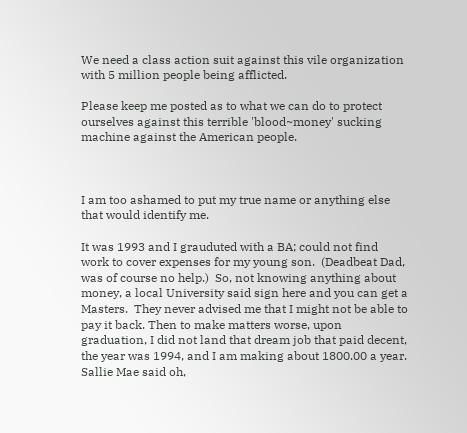We need a class action suit against this vile organization with 5 million people being afflicted.

Please keep me posted as to what we can do to protect ourselves against this terrible 'blood~money' sucking machine against the American people.



I am too ashamed to put my true name or anything else that would identify me.

It was 1993 and I grauduted with a BA; could not find work to cover expenses for my young son.  (Deadbeat Dad, was of course no help.)  So, not knowing anything about money, a local University said sign here and you can get a Masters.  They never advised me that I might not be able to pay it back. Then to make matters worse, upon graduation, I did not land that dream job that paid decent, the year was 1994, and I am making about 1800.00 a year.  Sallie Mae said oh,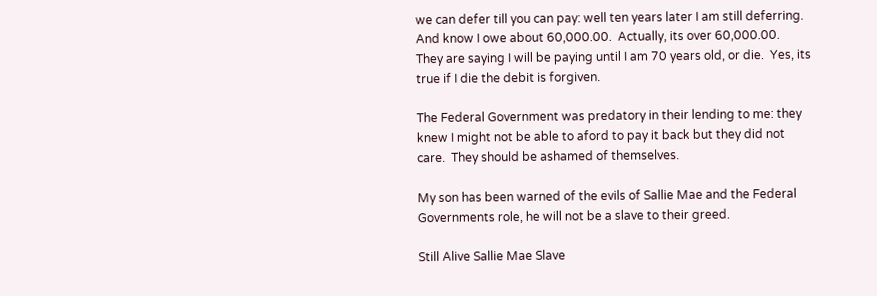we can defer till you can pay: well ten years later I am still deferring.  And know I owe about 60,000.00.  Actually, its over 60,000.00.  They are saying I will be paying until I am 70 years old, or die.  Yes, its true if I die the debit is forgiven.

The Federal Government was predatory in their lending to me: they knew I might not be able to aford to pay it back but they did not care.  They should be ashamed of themselves.

My son has been warned of the evils of Sallie Mae and the Federal Governments role, he will not be a slave to their greed.

Still Alive Sallie Mae Slave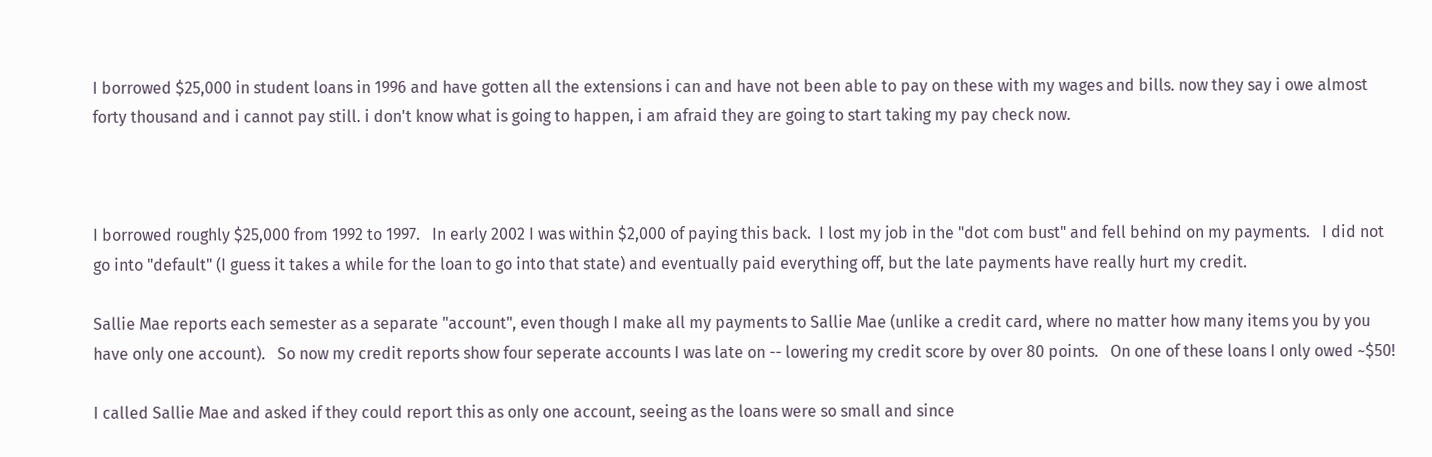I borrowed $25,000 in student loans in 1996 and have gotten all the extensions i can and have not been able to pay on these with my wages and bills. now they say i owe almost forty thousand and i cannot pay still. i don't know what is going to happen, i am afraid they are going to start taking my pay check now.



I borrowed roughly $25,000 from 1992 to 1997.   In early 2002 I was within $2,000 of paying this back.  I lost my job in the "dot com bust" and fell behind on my payments.   I did not go into "default" (I guess it takes a while for the loan to go into that state) and eventually paid everything off, but the late payments have really hurt my credit.

Sallie Mae reports each semester as a separate "account", even though I make all my payments to Sallie Mae (unlike a credit card, where no matter how many items you by you have only one account).   So now my credit reports show four seperate accounts I was late on -- lowering my credit score by over 80 points.   On one of these loans I only owed ~$50!

I called Sallie Mae and asked if they could report this as only one account, seeing as the loans were so small and since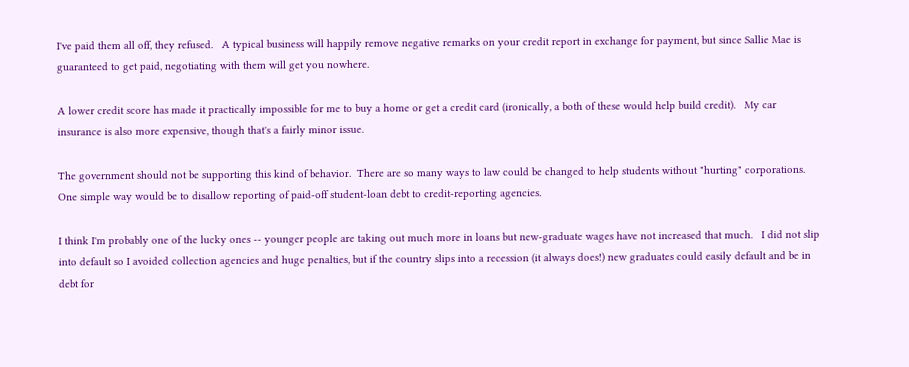I've paid them all off, they refused.   A typical business will happily remove negative remarks on your credit report in exchange for payment, but since Sallie Mae is guaranteed to get paid, negotiating with them will get you nowhere.

A lower credit score has made it practically impossible for me to buy a home or get a credit card (ironically, a both of these would help build credit).   My car insurance is also more expensive, though that's a fairly minor issue.

The government should not be supporting this kind of behavior.  There are so many ways to law could be changed to help students without "hurting" corporations.   One simple way would be to disallow reporting of paid-off student-loan debt to credit-reporting agencies.

I think I'm probably one of the lucky ones -- younger people are taking out much more in loans but new-graduate wages have not increased that much.   I did not slip into default so I avoided collection agencies and huge penalties, but if the country slips into a recession (it always does!) new graduates could easily default and be in debt for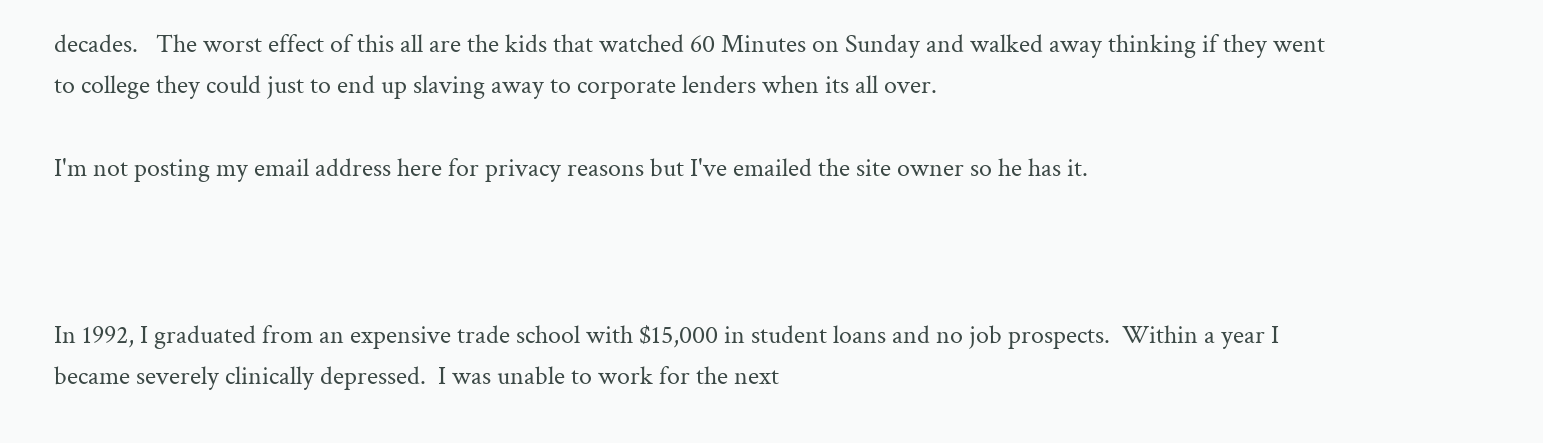decades.   The worst effect of this all are the kids that watched 60 Minutes on Sunday and walked away thinking if they went to college they could just to end up slaving away to corporate lenders when its all over.

I'm not posting my email address here for privacy reasons but I've emailed the site owner so he has it.



In 1992, I graduated from an expensive trade school with $15,000 in student loans and no job prospects.  Within a year I became severely clinically depressed.  I was unable to work for the next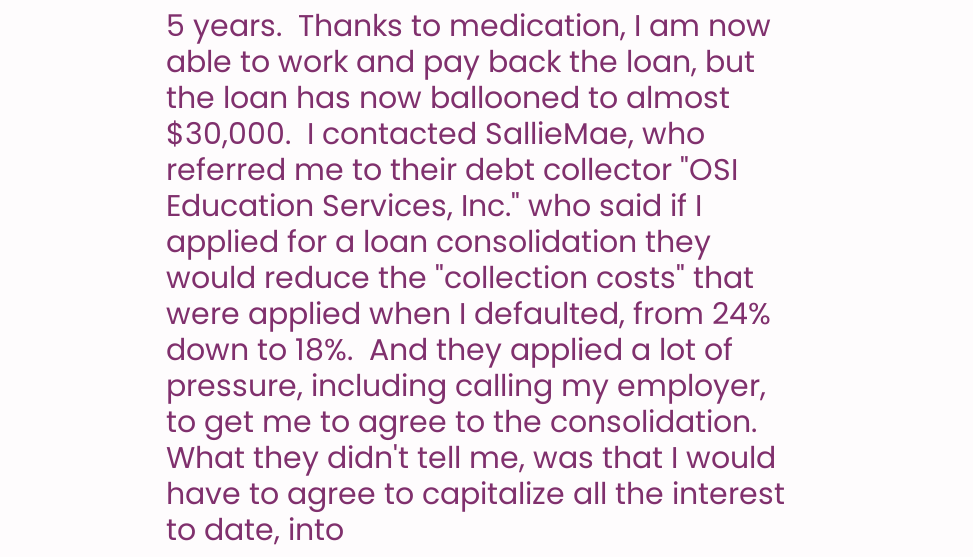5 years.  Thanks to medication, I am now able to work and pay back the loan, but the loan has now ballooned to almost $30,000.  I contacted SallieMae, who referred me to their debt collector "OSI Education Services, Inc." who said if I applied for a loan consolidation they would reduce the "collection costs" that were applied when I defaulted, from 24% down to 18%.  And they applied a lot of pressure, including calling my employer, to get me to agree to the consolidation.  What they didn't tell me, was that I would have to agree to capitalize all the interest to date, into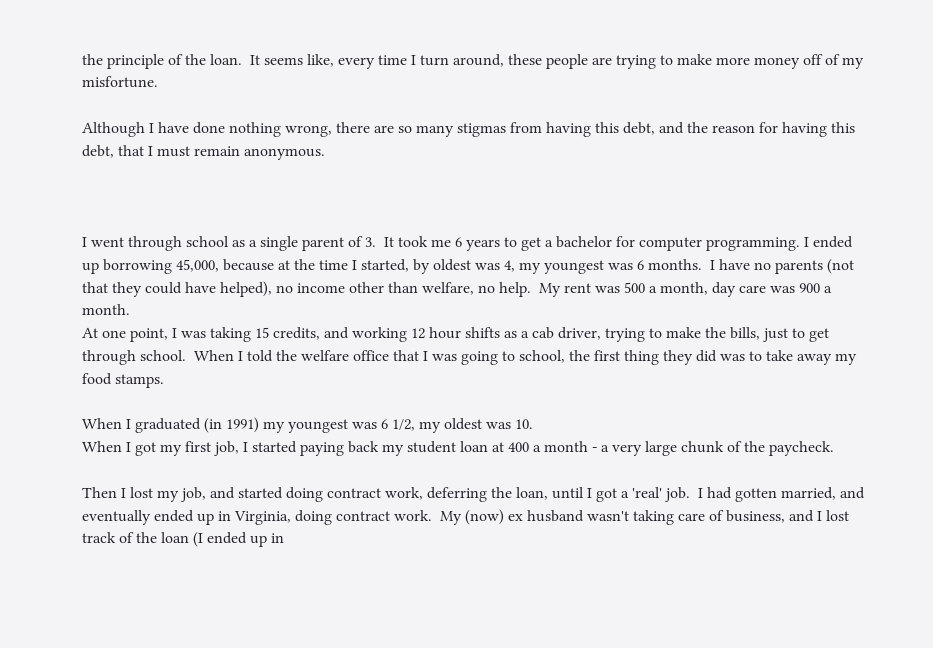the principle of the loan.  It seems like, every time I turn around, these people are trying to make more money off of my misfortune.

Although I have done nothing wrong, there are so many stigmas from having this debt, and the reason for having this debt, that I must remain anonymous.



I went through school as a single parent of 3.  It took me 6 years to get a bachelor for computer programming. I ended up borrowing 45,000, because at the time I started, by oldest was 4, my youngest was 6 months.  I have no parents (not that they could have helped), no income other than welfare, no help.  My rent was 500 a month, day care was 900 a month.
At one point, I was taking 15 credits, and working 12 hour shifts as a cab driver, trying to make the bills, just to get through school.  When I told the welfare office that I was going to school, the first thing they did was to take away my food stamps.

When I graduated (in 1991) my youngest was 6 1/2, my oldest was 10.
When I got my first job, I started paying back my student loan at 400 a month - a very large chunk of the paycheck.

Then I lost my job, and started doing contract work, deferring the loan, until I got a 'real' job.  I had gotten married, and eventually ended up in Virginia, doing contract work.  My (now) ex husband wasn't taking care of business, and I lost track of the loan (I ended up in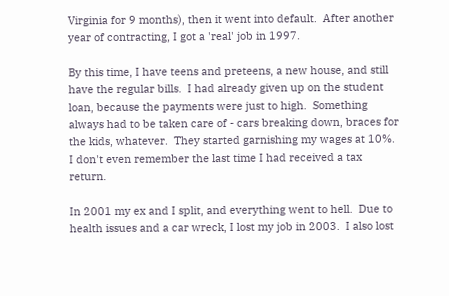Virginia for 9 months), then it went into default.  After another year of contracting, I got a 'real' job in 1997.

By this time, I have teens and preteens, a new house, and still have the regular bills.  I had already given up on the student loan, because the payments were just to high.  Something always had to be taken care of - cars breaking down, braces for the kids, whatever.  They started garnishing my wages at 10%.  I don't even remember the last time I had received a tax return.

In 2001 my ex and I split, and everything went to hell.  Due to health issues and a car wreck, I lost my job in 2003.  I also lost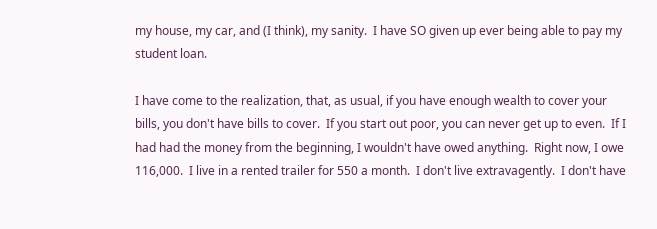my house, my car, and (I think), my sanity.  I have SO given up ever being able to pay my student loan.

I have come to the realization, that, as usual, if you have enough wealth to cover your bills, you don't have bills to cover.  If you start out poor, you can never get up to even.  If I had had the money from the beginning, I wouldn't have owed anything.  Right now, I owe 116,000.  I live in a rented trailer for 550 a month.  I don't live extravagently.  I don't have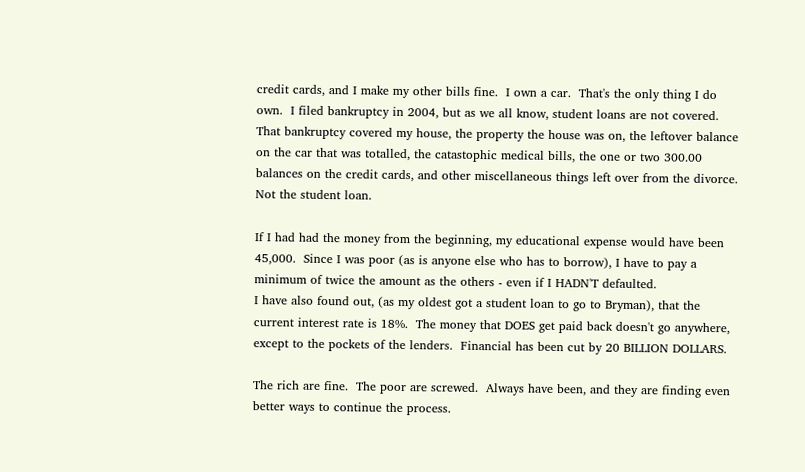credit cards, and I make my other bills fine.  I own a car.  That's the only thing I do own.  I filed bankruptcy in 2004, but as we all know, student loans are not covered. That bankruptcy covered my house, the property the house was on, the leftover balance on the car that was totalled, the catastophic medical bills, the one or two 300.00 balances on the credit cards, and other miscellaneous things left over from the divorce.  Not the student loan.

If I had had the money from the beginning, my educational expense would have been 45,000.  Since I was poor (as is anyone else who has to borrow), I have to pay a minimum of twice the amount as the others - even if I HADN'T defaulted.
I have also found out, (as my oldest got a student loan to go to Bryman), that the current interest rate is 18%.  The money that DOES get paid back doesn't go anywhere, except to the pockets of the lenders.  Financial has been cut by 20 BILLION DOLLARS.

The rich are fine.  The poor are screwed.  Always have been, and they are finding even better ways to continue the process.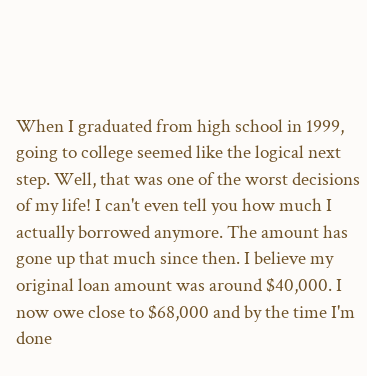When I graduated from high school in 1999, going to college seemed like the logical next step. Well, that was one of the worst decisions of my life! I can't even tell you how much I actually borrowed anymore. The amount has gone up that much since then. I believe my original loan amount was around $40,000. I now owe close to $68,000 and by the time I'm done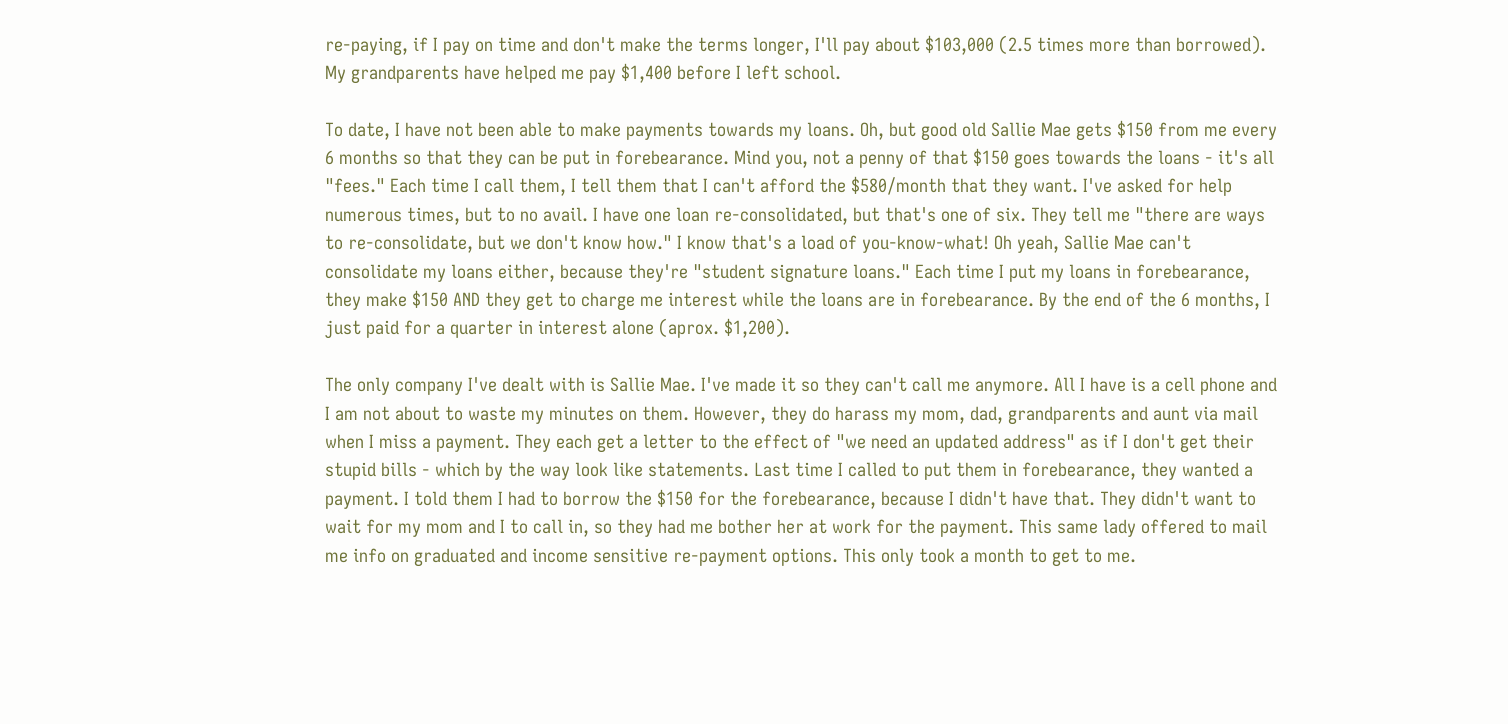re-paying, if I pay on time and don't make the terms longer, I'll pay about $103,000 (2.5 times more than borrowed). My grandparents have helped me pay $1,400 before I left school.

To date, I have not been able to make payments towards my loans. Oh, but good old Sallie Mae gets $150 from me every 6 months so that they can be put in forebearance. Mind you, not a penny of that $150 goes towards the loans - it's all "fees." Each time I call them, I tell them that I can't afford the $580/month that they want. I've asked for help numerous times, but to no avail. I have one loan re-consolidated, but that's one of six. They tell me "there are ways to re-consolidate, but we don't know how." I know that's a load of you-know-what! Oh yeah, Sallie Mae can't consolidate my loans either, because they're "student signature loans." Each time I put my loans in forebearance, they make $150 AND they get to charge me interest while the loans are in forebearance. By the end of the 6 months, I just paid for a quarter in interest alone (aprox. $1,200).

The only company I've dealt with is Sallie Mae. I've made it so they can't call me anymore. All I have is a cell phone and I am not about to waste my minutes on them. However, they do harass my mom, dad, grandparents and aunt via mail when I miss a payment. They each get a letter to the effect of "we need an updated address" as if I don't get their stupid bills - which by the way look like statements. Last time I called to put them in forebearance, they wanted a payment. I told them I had to borrow the $150 for the forebearance, because I didn't have that. They didn't want to wait for my mom and I to call in, so they had me bother her at work for the payment. This same lady offered to mail me info on graduated and income sensitive re-payment options. This only took a month to get to me.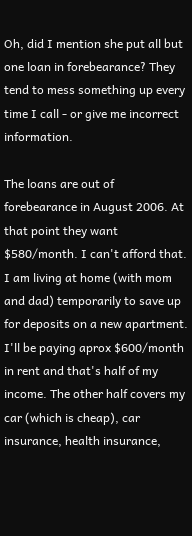Oh, did I mention she put all but one loan in forebearance? They tend to mess something up every time I call - or give me incorrect information.

The loans are out of forebearance in August 2006. At that point they want $580/month. I can't afford that. I am living at home (with mom and dad) temporarily to save up for deposits on a new apartment. I'll be paying aprox $600/month in rent and that's half of my income. The other half covers my car (which is cheap), car insurance, health insurance,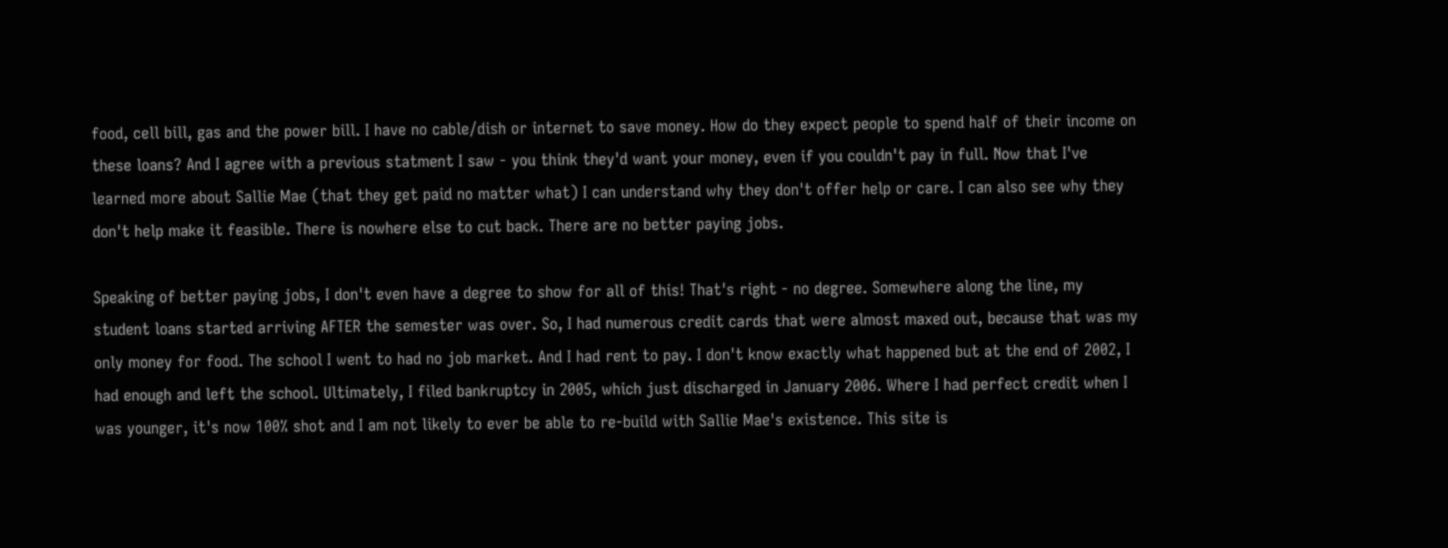food, cell bill, gas and the power bill. I have no cable/dish or internet to save money. How do they expect people to spend half of their income on these loans? And I agree with a previous statment I saw - you think they'd want your money, even if you couldn't pay in full. Now that I've learned more about Sallie Mae (that they get paid no matter what) I can understand why they don't offer help or care. I can also see why they don't help make it feasible. There is nowhere else to cut back. There are no better paying jobs.

Speaking of better paying jobs, I don't even have a degree to show for all of this! That's right - no degree. Somewhere along the line, my student loans started arriving AFTER the semester was over. So, I had numerous credit cards that were almost maxed out, because that was my only money for food. The school I went to had no job market. And I had rent to pay. I don't know exactly what happened but at the end of 2002, I had enough and left the school. Ultimately, I filed bankruptcy in 2005, which just discharged in January 2006. Where I had perfect credit when I was younger, it's now 100% shot and I am not likely to ever be able to re-build with Sallie Mae's existence. This site is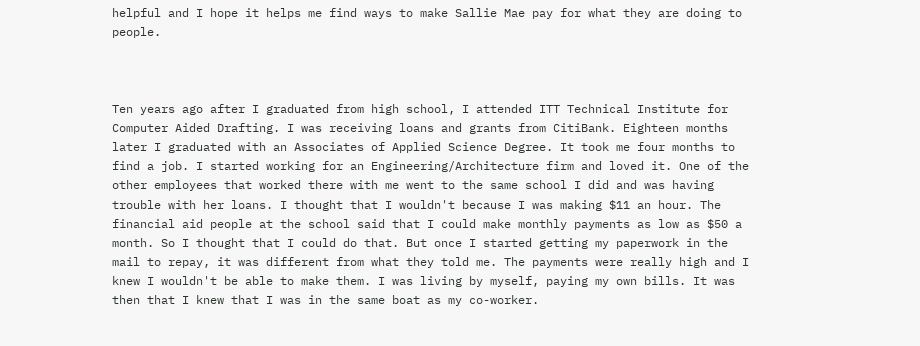helpful and I hope it helps me find ways to make Sallie Mae pay for what they are doing to people.



Ten years ago after I graduated from high school, I attended ITT Technical Institute for Computer Aided Drafting. I was receiving loans and grants from CitiBank. Eighteen months later I graduated with an Associates of Applied Science Degree. It took me four months to find a job. I started working for an Engineering/Architecture firm and loved it. One of the other employees that worked there with me went to the same school I did and was having trouble with her loans. I thought that I wouldn't because I was making $11 an hour. The financial aid people at the school said that I could make monthly payments as low as $50 a month. So I thought that I could do that. But once I started getting my paperwork in the mail to repay, it was different from what they told me. The payments were really high and I knew I wouldn't be able to make them. I was living by myself, paying my own bills. It was then that I knew that I was in the same boat as my co-worker.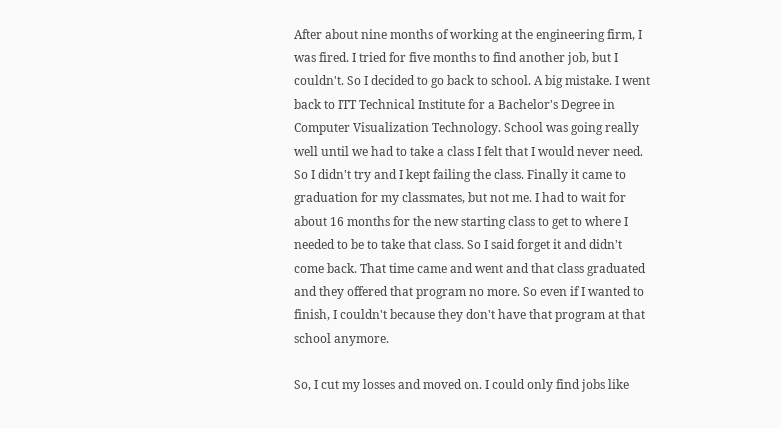After about nine months of working at the engineering firm, I was fired. I tried for five months to find another job, but I couldn't. So I decided to go back to school. A big mistake. I went back to ITT Technical Institute for a Bachelor's Degree in Computer Visualization Technology. School was going really well until we had to take a class I felt that I would never need. So I didn't try and I kept failing the class. Finally it came to graduation for my classmates, but not me. I had to wait for about 16 months for the new starting class to get to where I needed to be to take that class. So I said forget it and didn't come back. That time came and went and that class graduated and they offered that program no more. So even if I wanted to finish, I couldn't because they don't have that program at that school anymore.

So, I cut my losses and moved on. I could only find jobs like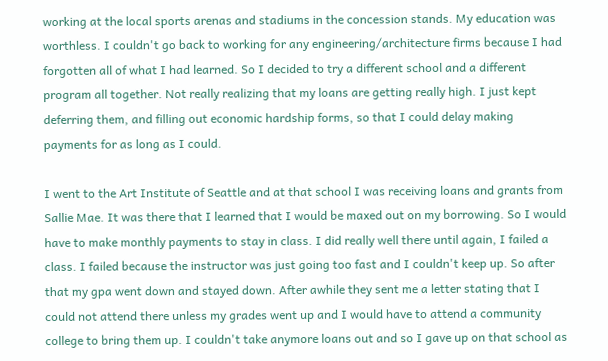working at the local sports arenas and stadiums in the concession stands. My education was worthless. I couldn't go back to working for any engineering/architecture firms because I had forgotten all of what I had learned. So I decided to try a different school and a different program all together. Not really realizing that my loans are getting really high. I just kept deferring them, and filling out economic hardship forms, so that I could delay making payments for as long as I could.

I went to the Art Institute of Seattle and at that school I was receiving loans and grants from Sallie Mae. It was there that I learned that I would be maxed out on my borrowing. So I would have to make monthly payments to stay in class. I did really well there until again, I failed a class. I failed because the instructor was just going too fast and I couldn't keep up. So after that my gpa went down and stayed down. After awhile they sent me a letter stating that I could not attend there unless my grades went up and I would have to attend a community college to bring them up. I couldn't take anymore loans out and so I gave up on that school as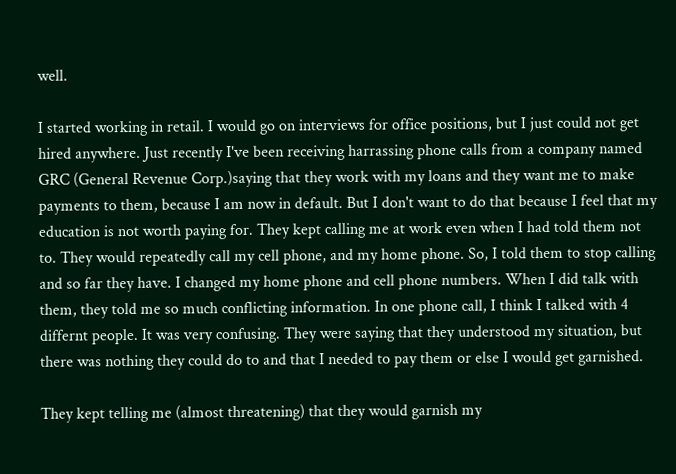well.

I started working in retail. I would go on interviews for office positions, but I just could not get hired anywhere. Just recently I've been receiving harrassing phone calls from a company named GRC (General Revenue Corp.)saying that they work with my loans and they want me to make payments to them, because I am now in default. But I don't want to do that because I feel that my education is not worth paying for. They kept calling me at work even when I had told them not to. They would repeatedly call my cell phone, and my home phone. So, I told them to stop calling and so far they have. I changed my home phone and cell phone numbers. When I did talk with them, they told me so much conflicting information. In one phone call, I think I talked with 4 differnt people. It was very confusing. They were saying that they understood my situation, but there was nothing they could do to and that I needed to pay them or else I would get garnished.

They kept telling me (almost threatening) that they would garnish my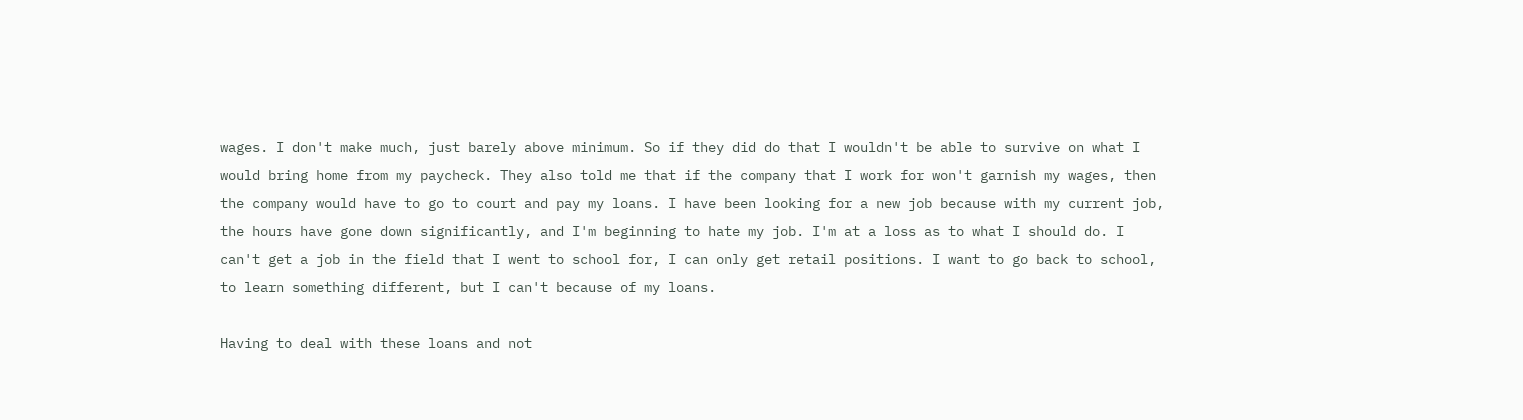wages. I don't make much, just barely above minimum. So if they did do that I wouldn't be able to survive on what I would bring home from my paycheck. They also told me that if the company that I work for won't garnish my wages, then the company would have to go to court and pay my loans. I have been looking for a new job because with my current job, the hours have gone down significantly, and I'm beginning to hate my job. I'm at a loss as to what I should do. I can't get a job in the field that I went to school for, I can only get retail positions. I want to go back to school, to learn something different, but I can't because of my loans.

Having to deal with these loans and not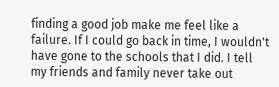finding a good job make me feel like a failure. If I could go back in time, I wouldn't have gone to the schools that I did. I tell my friends and family never take out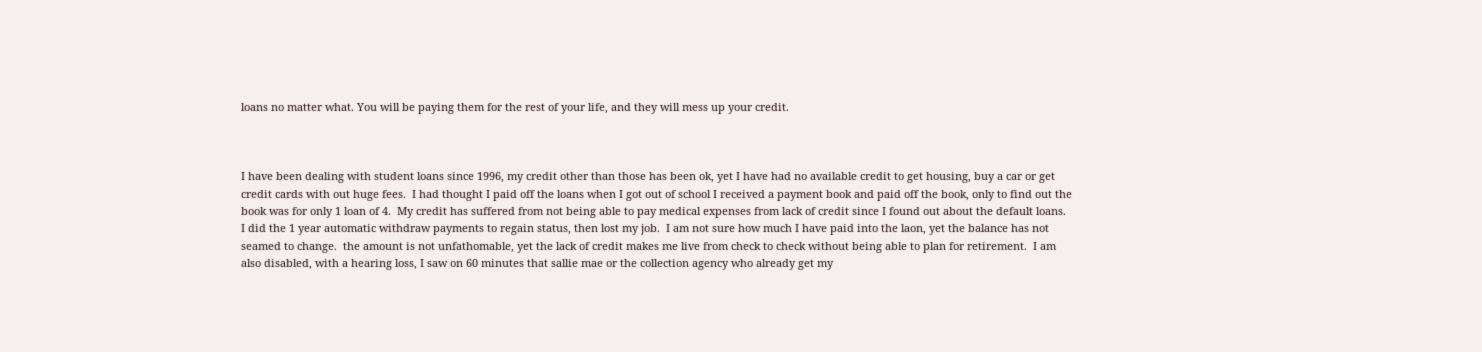loans no matter what. You will be paying them for the rest of your life, and they will mess up your credit.



I have been dealing with student loans since 1996, my credit other than those has been ok, yet I have had no available credit to get housing, buy a car or get credit cards with out huge fees.  I had thought I paid off the loans when I got out of school I received a payment book and paid off the book, only to find out the book was for only 1 loan of 4.  My credit has suffered from not being able to pay medical expenses from lack of credit since I found out about the default loans.  I did the 1 year automatic withdraw payments to regain status, then lost my job.  I am not sure how much I have paid into the laon, yet the balance has not seamed to change.  the amount is not unfathomable, yet the lack of credit makes me live from check to check without being able to plan for retirement.  I am also disabled, with a hearing loss, I saw on 60 minutes that sallie mae or the collection agency who already get my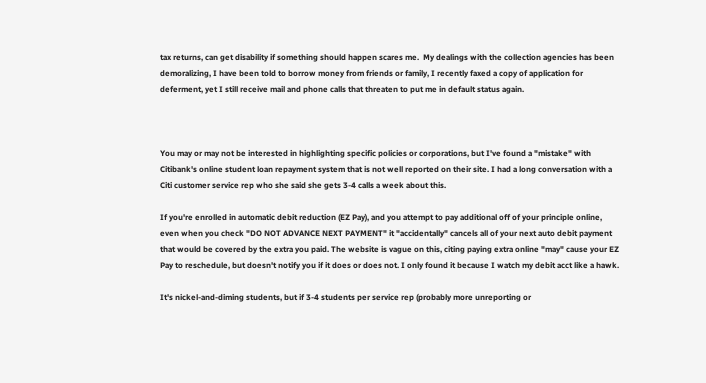tax returns, can get disability if something should happen scares me.  My dealings with the collection agencies has been demoralizing, I have been told to borrow money from friends or family, I recently faxed a copy of application for deferment, yet I still receive mail and phone calls that threaten to put me in default status again.



You may or may not be interested in highlighting specific policies or corporations, but I've found a "mistake" with Citibank's online student loan repayment system that is not well reported on their site. I had a long conversation with a Citi customer service rep who she said she gets 3-4 calls a week about this.

If you're enrolled in automatic debit reduction (EZ Pay), and you attempt to pay additional off of your principle online, even when you check "DO NOT ADVANCE NEXT PAYMENT" it "accidentally" cancels all of your next auto debit payment that would be covered by the extra you paid. The website is vague on this, citing paying extra online "may" cause your EZ Pay to reschedule, but doesn't notify you if it does or does not. I only found it because I watch my debit acct like a hawk.

It's nickel-and-diming students, but if 3-4 students per service rep (probably more unreporting or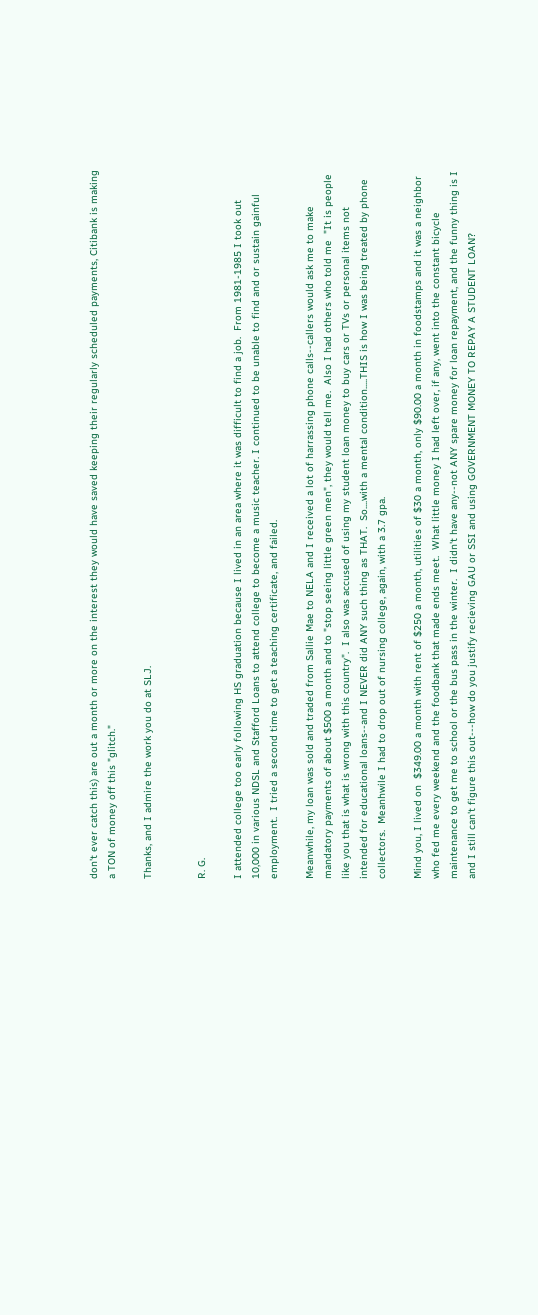don't ever catch this) are out a month or more on the interest they would have saved keeping their regularly scheduled payments, Citibank is making a TON of money off this "glitch."

Thanks, and I admire the work you do at SLJ.


R. G.

I attended college too early following HS graduation because I lived in an area where it was difficult to find a job.  From 1981-1985 I took out 10,000 in various NDSL and Stafford Loans to attend college to become a music teacher. I continued to be unable to find and or sustain gainful employment.  I tried a second time to get a teaching certificate, and failed.

Meanwhile, my loan was sold and traded from Sallie Mae to NELA and I received a lot of harrassing phone calls--callers would ask me to make mandatory payments of about $500 a month and to "stop seeing little green men", they would tell me.  Also I had others who told me  "It is people like you that is what is wrong with this country".  I also was accused of using my student loan money to buy cars or TVs or personal items not intended for educational loans--and I NEVER did ANY such thing as THAT.  So....with a mental condition.....THIS is how I was being treated by phone collectors.  Meanhwile I had to drop out of nursing college, again, with a 3.7 gpa.

Mind you, I lived on  $349.00 a month with rent of $250 a month, utilities of $30 a month, only $90.00 a month in foodstamps and it was a neighbor who fed me every weekend and the foodbank that made ends meet.  What little money I had left over, if any, went into the constant bicycle maintenance to get me to school or the bus pass in the winter.  I didn't have any--not ANY spare money for loan repayment, and the funny thing is I and I still can't figure this out---how do you justify recieving GAU or SSI and using GOVERNMENT MONEY TO REPAY A STUDENT LOAN?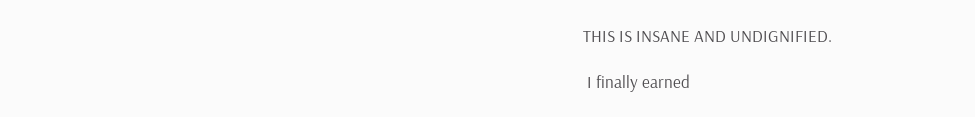THIS IS INSANE AND UNDIGNIFIED.

 I finally earned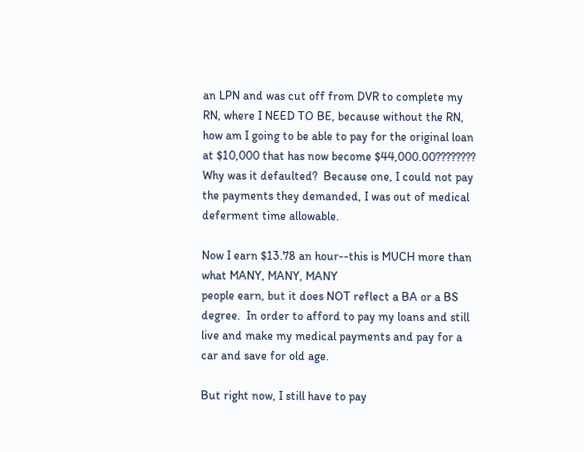an LPN and was cut off from DVR to complete my RN, where I NEED TO BE, because without the RN, how am I going to be able to pay for the original loan at $10,000 that has now become $44,000.00????????   Why was it defaulted?  Because one, I could not pay the payments they demanded, I was out of medical deferment time allowable.

Now I earn $13.78 an hour--this is MUCH more than what MANY, MANY, MANY
people earn, but it does NOT reflect a BA or a BS degree.  In order to afford to pay my loans and still live and make my medical payments and pay for a car and save for old age.

But right now, I still have to pay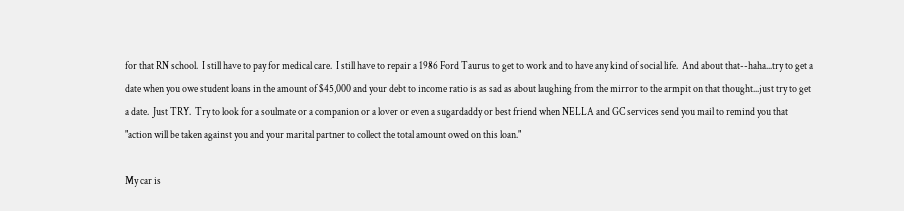for that RN school.  I still have to pay for medical care.  I still have to repair a 1986 Ford Taurus to get to work and to have any kind of social life.  And about that--haha...try to get a date when you owe student loans in the amount of $45,000 and your debt to income ratio is as sad as about laughing from the mirror to the armpit on that thought...just try to get a date.  Just TRY.  Try to look for a soulmate or a companion or a lover or even a sugardaddy or best friend when NELLA and GC services send you mail to remind you that "action will be taken against you and your marital partner to collect the total amount owed on this loan."

My car is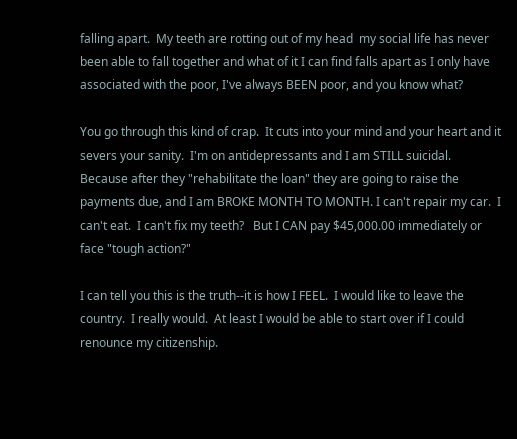falling apart.  My teeth are rotting out of my head  my social life has never been able to fall together and what of it I can find falls apart as I only have associated with the poor, I've always BEEN poor, and you know what?

You go through this kind of crap.  It cuts into your mind and your heart and it severs your sanity.  I'm on antidepressants and I am STILL suicidal.  Because after they "rehabilitate the loan" they are going to raise the payments due, and I am BROKE MONTH TO MONTH. I can't repair my car.  I can't eat.  I can't fix my teeth?   But I CAN pay $45,000.00 immediately or face "tough action?"

I can tell you this is the truth--it is how I FEEL.  I would like to leave the country.  I really would.  At least I would be able to start over if I could renounce my citizenship.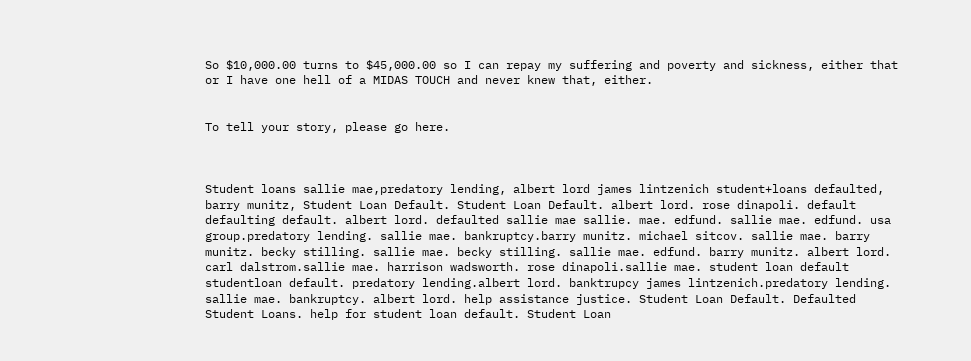So $10,000.00 turns to $45,000.00 so I can repay my suffering and poverty and sickness, either that or I have one hell of a MIDAS TOUCH and never knew that, either.


To tell your story, please go here.



Student loans sallie mae,predatory lending, albert lord james lintzenich student+loans defaulted, barry munitz, Student Loan Default. Student Loan Default. albert lord. rose dinapoli. default defaulting default. albert lord. defaulted sallie mae sallie. mae. edfund. sallie mae. edfund. usa group.predatory lending. sallie mae. bankruptcy.barry munitz. michael sitcov. sallie mae. barry munitz. becky stilling. sallie mae. becky stilling. sallie mae. edfund. barry munitz. albert lord. carl dalstrom.sallie mae. harrison wadsworth. rose dinapoli.sallie mae. student loan default studentloan default. predatory lending.albert lord. banktrupcy james lintzenich.predatory lending. sallie mae. bankruptcy. albert lord. help assistance justice. Student Loan Default. Defaulted Student Loans. help for student loan default. Student Loan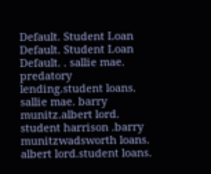Default. Student Loan Default. Student Loan Default. . sallie mae. predatory lending.student loans. sallie mae. barry munitz.albert lord. student harrison .barry munitzwadsworth loans. albert lord.student loans.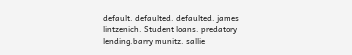default. defaulted. defaulted. james lintzenich. Student loans. predatory lending.barry munitz. sallie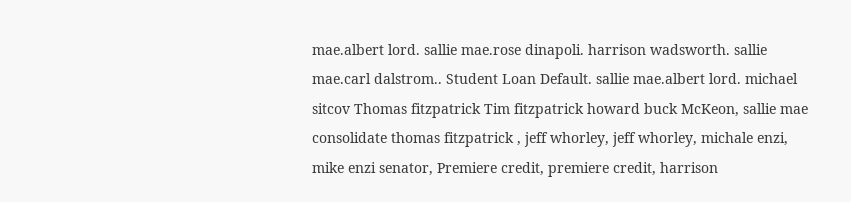mae.albert lord. sallie mae.rose dinapoli. harrison wadsworth. sallie mae.carl dalstrom.. Student Loan Default. sallie mae.albert lord. michael sitcov Thomas fitzpatrick Tim fitzpatrick howard buck McKeon, sallie mae consolidate thomas fitzpatrick , jeff whorley, jeff whorley, michale enzi, mike enzi senator, Premiere credit, premiere credit, harrison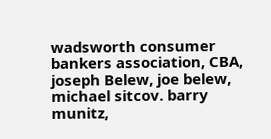wadsworth consumer bankers association, CBA, joseph Belew, joe belew, michael sitcov. barry munitz,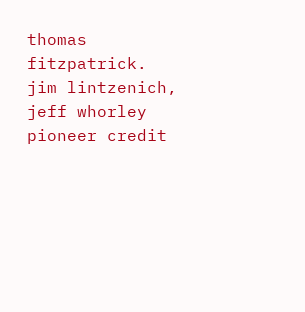thomas fitzpatrick. jim lintzenich, jeff whorley pioneer credit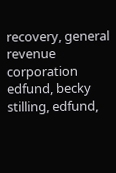recovery, general revenue corporation edfund, becky stilling, edfund,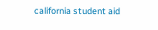california student aid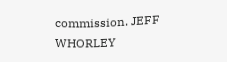commission. JEFF WHORLEY